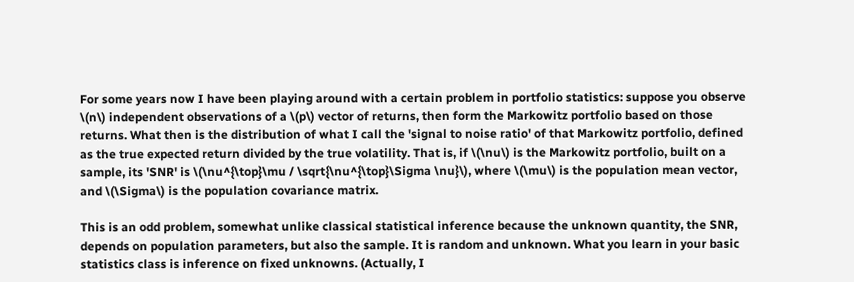For some years now I have been playing around with a certain problem in portfolio statistics: suppose you observe \(n\) independent observations of a \(p\) vector of returns, then form the Markowitz portfolio based on those returns. What then is the distribution of what I call the 'signal to noise ratio' of that Markowitz portfolio, defined as the true expected return divided by the true volatility. That is, if \(\nu\) is the Markowitz portfolio, built on a sample, its 'SNR' is \(\nu^{\top}\mu / \sqrt{\nu^{\top}\Sigma \nu}\), where \(\mu\) is the population mean vector, and \(\Sigma\) is the population covariance matrix.

This is an odd problem, somewhat unlike classical statistical inference because the unknown quantity, the SNR, depends on population parameters, but also the sample. It is random and unknown. What you learn in your basic statistics class is inference on fixed unknowns. (Actually, I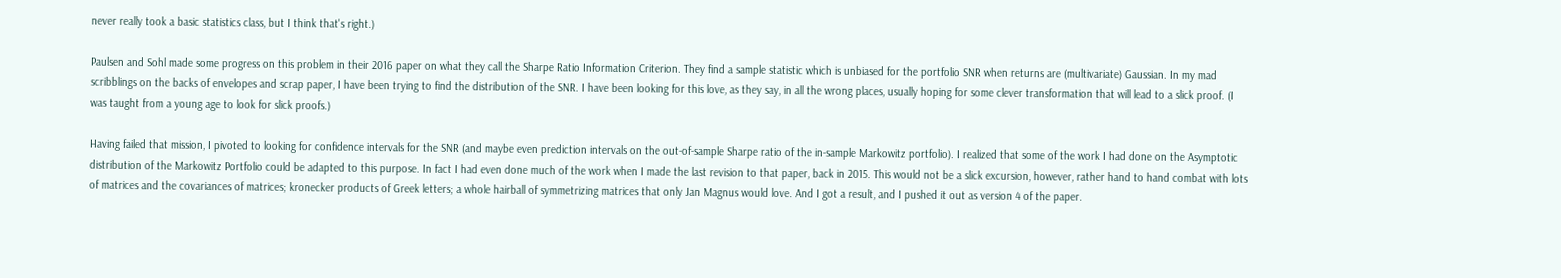never really took a basic statistics class, but I think that's right.)

Paulsen and Sohl made some progress on this problem in their 2016 paper on what they call the Sharpe Ratio Information Criterion. They find a sample statistic which is unbiased for the portfolio SNR when returns are (multivariate) Gaussian. In my mad scribblings on the backs of envelopes and scrap paper, I have been trying to find the distribution of the SNR. I have been looking for this love, as they say, in all the wrong places, usually hoping for some clever transformation that will lead to a slick proof. (I was taught from a young age to look for slick proofs.)

Having failed that mission, I pivoted to looking for confidence intervals for the SNR (and maybe even prediction intervals on the out-of-sample Sharpe ratio of the in-sample Markowitz portfolio). I realized that some of the work I had done on the Asymptotic distribution of the Markowitz Portfolio could be adapted to this purpose. In fact I had even done much of the work when I made the last revision to that paper, back in 2015. This would not be a slick excursion, however, rather hand to hand combat with lots of matrices and the covariances of matrices; kronecker products of Greek letters; a whole hairball of symmetrizing matrices that only Jan Magnus would love. And I got a result, and I pushed it out as version 4 of the paper.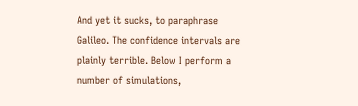And yet it sucks, to paraphrase Galileo. The confidence intervals are plainly terrible. Below I perform a number of simulations,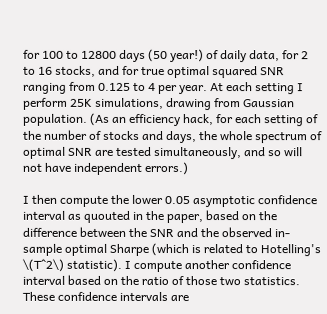for 100 to 12800 days (50 year!) of daily data, for 2 to 16 stocks, and for true optimal squared SNR ranging from 0.125 to 4 per year. At each setting I perform 25K simulations, drawing from Gaussian population. (As an efficiency hack, for each setting of the number of stocks and days, the whole spectrum of optimal SNR are tested simultaneously, and so will not have independent errors.)

I then compute the lower 0.05 asymptotic confidence interval as quouted in the paper, based on the difference between the SNR and the observed in-sample optimal Sharpe (which is related to Hotelling's \(T^2\) statistic). I compute another confidence interval based on the ratio of those two statistics. These confidence intervals are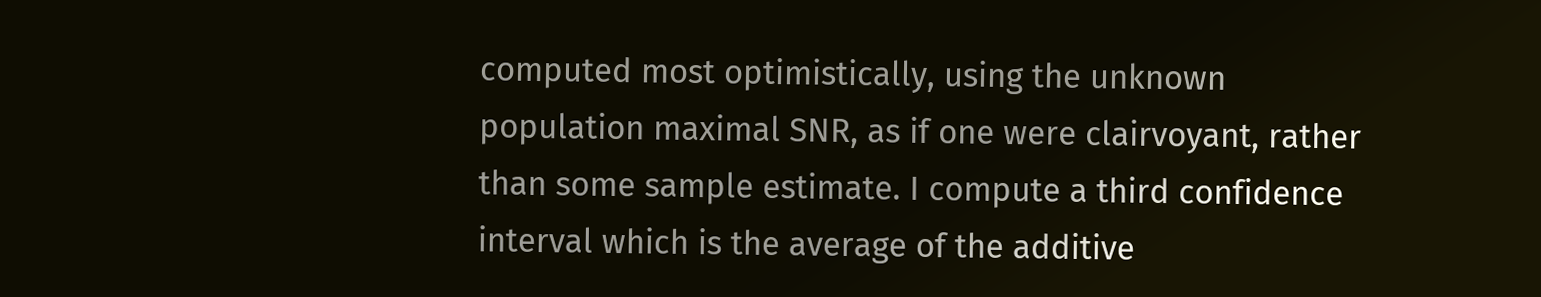computed most optimistically, using the unknown population maximal SNR, as if one were clairvoyant, rather than some sample estimate. I compute a third confidence interval which is the average of the additive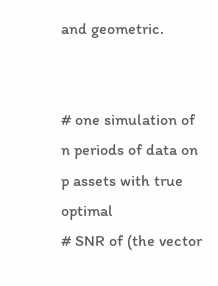and geometric.


# one simulation of n periods of data on p assets with true optimal
# SNR of (the vector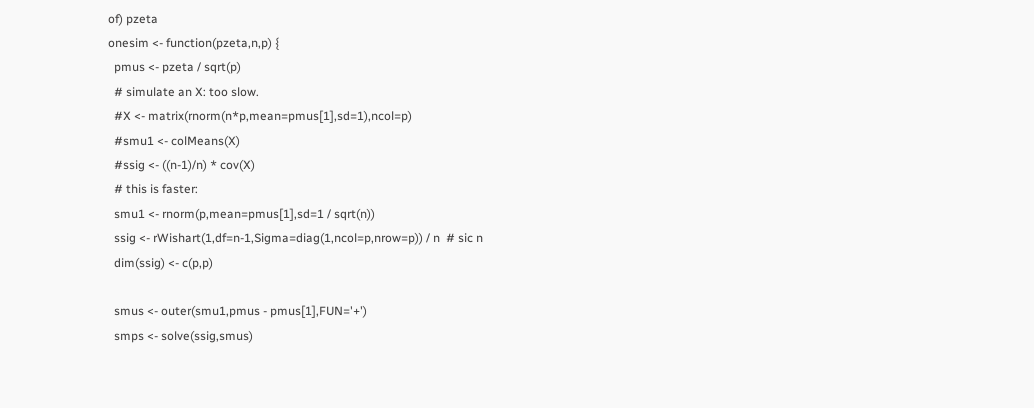of) pzeta
onesim <- function(pzeta,n,p) {
  pmus <- pzeta / sqrt(p)
  # simulate an X: too slow.
  #X <- matrix(rnorm(n*p,mean=pmus[1],sd=1),ncol=p)
  #smu1 <- colMeans(X)
  #ssig <- ((n-1)/n) * cov(X)
  # this is faster:
  smu1 <- rnorm(p,mean=pmus[1],sd=1 / sqrt(n))
  ssig <- rWishart(1,df=n-1,Sigma=diag(1,ncol=p,nrow=p)) / n  # sic n
  dim(ssig) <- c(p,p)

  smus <- outer(smu1,pmus - pmus[1],FUN='+')
  smps <- solve(ssig,smus)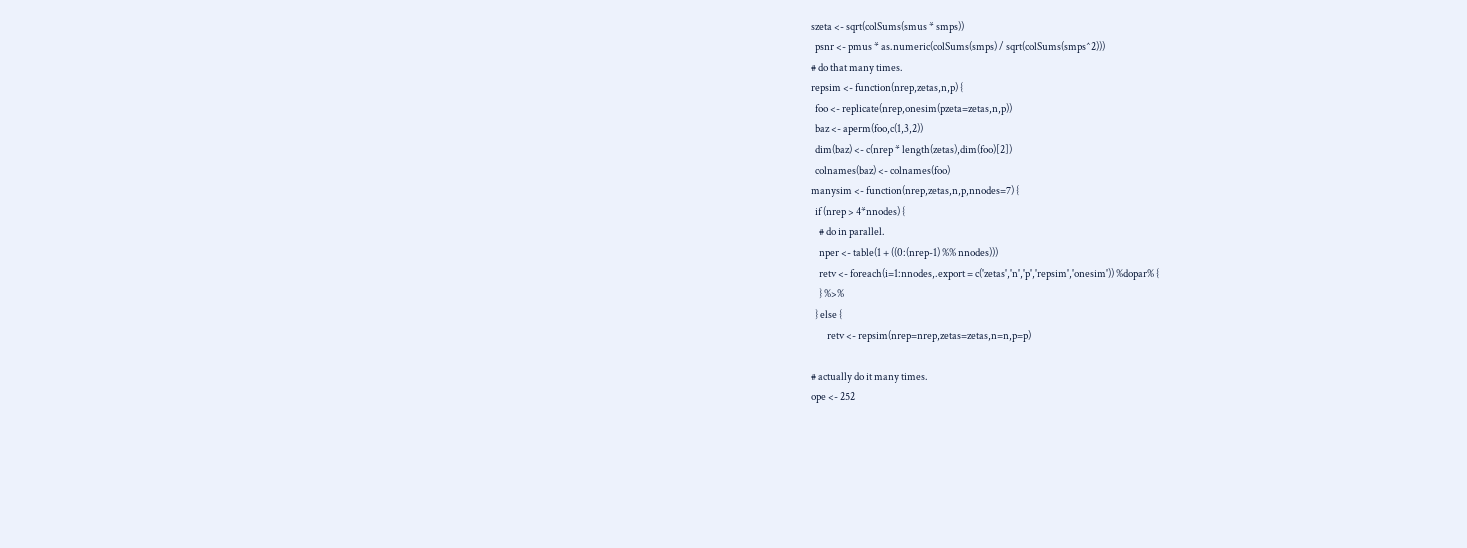szeta <- sqrt(colSums(smus * smps))
  psnr <- pmus * as.numeric(colSums(smps) / sqrt(colSums(smps^2)))
# do that many times.
repsim <- function(nrep,zetas,n,p) {
  foo <- replicate(nrep,onesim(pzeta=zetas,n,p))
  baz <- aperm(foo,c(1,3,2))
  dim(baz) <- c(nrep * length(zetas),dim(foo)[2])
  colnames(baz) <- colnames(foo)
manysim <- function(nrep,zetas,n,p,nnodes=7) {
  if (nrep > 4*nnodes) {
    # do in parallel.
    nper <- table(1 + ((0:(nrep-1) %% nnodes)))
    retv <- foreach(i=1:nnodes,.export = c('zetas','n','p','repsim','onesim')) %dopar% {
    } %>%
  } else {
        retv <- repsim(nrep=nrep,zetas=zetas,n=n,p=p)

# actually do it many times.
ope <- 252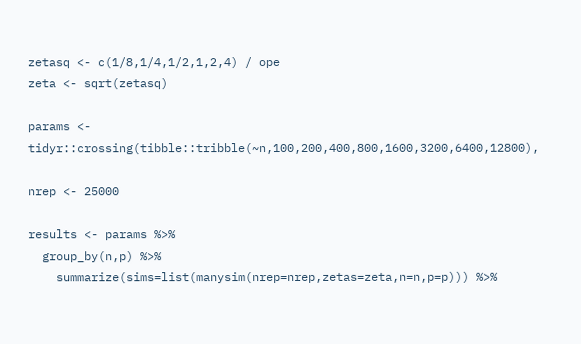zetasq <- c(1/8,1/4,1/2,1,2,4) / ope
zeta <- sqrt(zetasq)

params <- tidyr::crossing(tibble::tribble(~n,100,200,400,800,1600,3200,6400,12800),

nrep <- 25000

results <- params %>%
  group_by(n,p) %>%
    summarize(sims=list(manysim(nrep=nrep,zetas=zeta,n=n,p=p))) %>%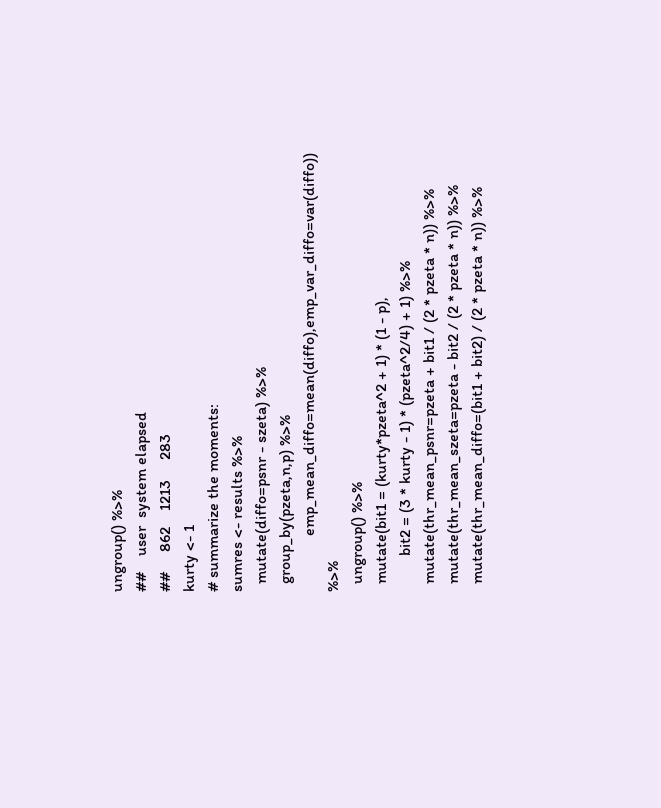ungroup() %>%
##    user  system elapsed
##     862    1213     283
kurty <- 1
# summarize the moments:
sumres <- results %>%
  mutate(diffo=psnr - szeta) %>%
  group_by(pzeta,n,p) %>%
              emp_mean_diffo=mean(diffo),emp_var_diffo=var(diffo)) %>%
  ungroup() %>%
  mutate(bit1 = (kurty*pzeta^2 + 1) * (1 - p),
         bit2 = (3 * kurty - 1) * (pzeta^2/4) + 1) %>%
  mutate(thr_mean_psnr=pzeta + bit1 / (2 * pzeta * n)) %>%
  mutate(thr_mean_szeta=pzeta - bit2 / (2 * pzeta * n)) %>%
  mutate(thr_mean_diffo=(bit1 + bit2) / (2 * pzeta * n)) %>%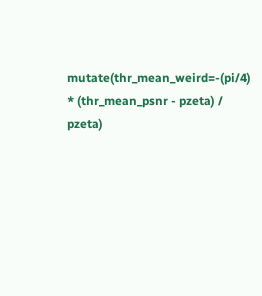mutate(thr_mean_weird=-(pi/4) * (thr_mean_psnr - pzeta) / pzeta)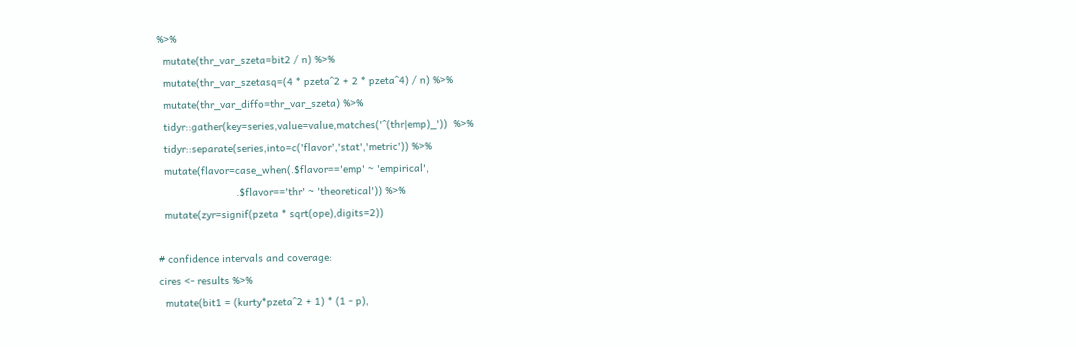%>%
  mutate(thr_var_szeta=bit2 / n) %>%
  mutate(thr_var_szetasq=(4 * pzeta^2 + 2 * pzeta^4) / n) %>%
  mutate(thr_var_diffo=thr_var_szeta) %>%
  tidyr::gather(key=series,value=value,matches('^(thr|emp)_'))  %>%
  tidyr::separate(series,into=c('flavor','stat','metric')) %>%
  mutate(flavor=case_when(.$flavor=='emp' ~ 'empirical',
                          .$flavor=='thr' ~ 'theoretical')) %>%
  mutate(zyr=signif(pzeta * sqrt(ope),digits=2))

# confidence intervals and coverage:
cires <- results %>%
  mutate(bit1 = (kurty*pzeta^2 + 1) * (1 - p),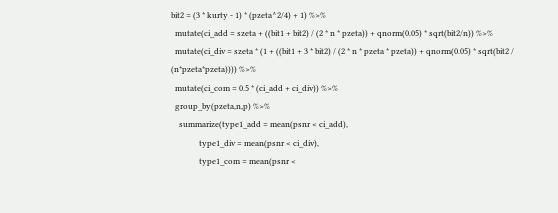bit2 = (3 * kurty - 1) * (pzeta^2/4) + 1) %>%
  mutate(ci_add = szeta + ((bit1 + bit2) / (2 * n * pzeta)) + qnorm(0.05) * sqrt(bit2/n)) %>%
  mutate(ci_div = szeta * (1 + ((bit1 + 3 * bit2) / (2 * n * pzeta * pzeta)) + qnorm(0.05) * sqrt(bit2 / (n*pzeta*pzeta)))) %>%
  mutate(ci_com = 0.5 * (ci_add + ci_div)) %>%
  group_by(pzeta,n,p) %>%
    summarize(type1_add = mean(psnr < ci_add),
              type1_div = mean(psnr < ci_div),
              type1_com = mean(psnr <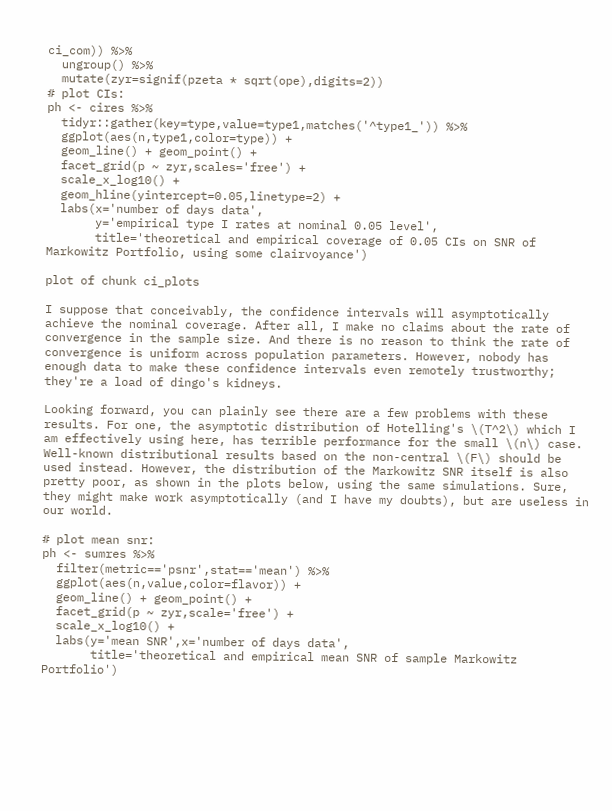ci_com)) %>%
  ungroup() %>%
  mutate(zyr=signif(pzeta * sqrt(ope),digits=2))
# plot CIs:
ph <- cires %>%
  tidyr::gather(key=type,value=type1,matches('^type1_')) %>%
  ggplot(aes(n,type1,color=type)) +
  geom_line() + geom_point() +
  facet_grid(p ~ zyr,scales='free') +
  scale_x_log10() +
  geom_hline(yintercept=0.05,linetype=2) +
  labs(x='number of days data',
       y='empirical type I rates at nominal 0.05 level',
       title='theoretical and empirical coverage of 0.05 CIs on SNR of Markowitz Portfolio, using some clairvoyance')

plot of chunk ci_plots

I suppose that conceivably, the confidence intervals will asymptotically achieve the nominal coverage. After all, I make no claims about the rate of convergence in the sample size. And there is no reason to think the rate of convergence is uniform across population parameters. However, nobody has enough data to make these confidence intervals even remotely trustworthy; they're a load of dingo's kidneys.

Looking forward, you can plainly see there are a few problems with these results. For one, the asymptotic distribution of Hotelling's \(T^2\) which I am effectively using here, has terrible performance for the small \(n\) case. Well-known distributional results based on the non-central \(F\) should be used instead. However, the distribution of the Markowitz SNR itself is also pretty poor, as shown in the plots below, using the same simulations. Sure, they might make work asymptotically (and I have my doubts), but are useless in our world.

# plot mean snr:
ph <- sumres %>%
  filter(metric=='psnr',stat=='mean') %>%
  ggplot(aes(n,value,color=flavor)) +
  geom_line() + geom_point() +
  facet_grid(p ~ zyr,scale='free') +
  scale_x_log10() +
  labs(y='mean SNR',x='number of days data',
       title='theoretical and empirical mean SNR of sample Markowitz Portfolio')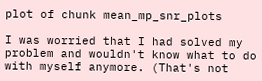plot of chunk mean_mp_snr_plots

I was worried that I had solved my problem and wouldn't know what to do with myself anymore. (That's not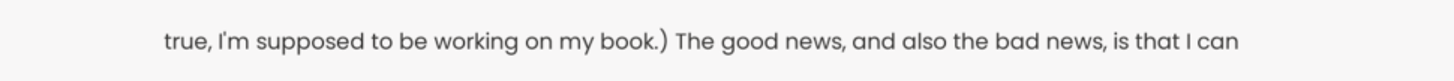true, I'm supposed to be working on my book.) The good news, and also the bad news, is that I can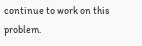continue to work on this problem.